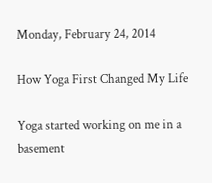Monday, February 24, 2014

How Yoga First Changed My Life

Yoga started working on me in a basement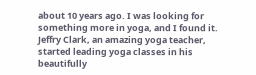about 10 years ago. I was looking for something more in yoga, and I found it. Jeffry Clark, an amazing yoga teacher, started leading yoga classes in his beautifully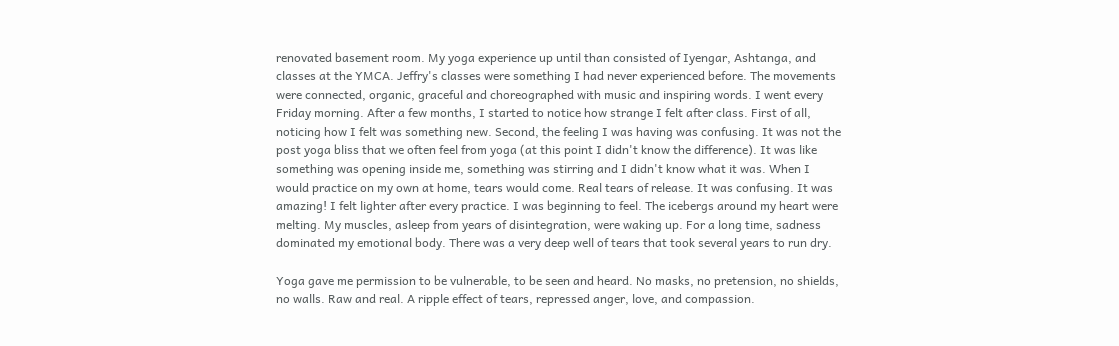renovated basement room. My yoga experience up until than consisted of Iyengar, Ashtanga, and classes at the YMCA. Jeffry's classes were something I had never experienced before. The movements were connected, organic, graceful and choreographed with music and inspiring words. I went every Friday morning. After a few months, I started to notice how strange I felt after class. First of all, noticing how I felt was something new. Second, the feeling I was having was confusing. It was not the post yoga bliss that we often feel from yoga (at this point I didn't know the difference). It was like something was opening inside me, something was stirring and I didn't know what it was. When I would practice on my own at home, tears would come. Real tears of release. It was confusing. It was amazing! I felt lighter after every practice. I was beginning to feel. The icebergs around my heart were melting. My muscles, asleep from years of disintegration, were waking up. For a long time, sadness dominated my emotional body. There was a very deep well of tears that took several years to run dry.

Yoga gave me permission to be vulnerable, to be seen and heard. No masks, no pretension, no shields, no walls. Raw and real. A ripple effect of tears, repressed anger, love, and compassion.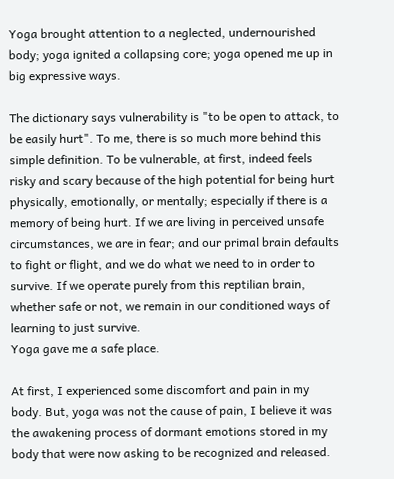Yoga brought attention to a neglected, undernourished body; yoga ignited a collapsing core; yoga opened me up in big expressive ways.

The dictionary says vulnerability is "to be open to attack, to be easily hurt". To me, there is so much more behind this simple definition. To be vulnerable, at first, indeed feels risky and scary because of the high potential for being hurt physically, emotionally, or mentally; especially if there is a memory of being hurt. If we are living in perceived unsafe circumstances, we are in fear; and our primal brain defaults to fight or flight, and we do what we need to in order to survive. If we operate purely from this reptilian brain, whether safe or not, we remain in our conditioned ways of learning to just survive.
Yoga gave me a safe place.

At first, I experienced some discomfort and pain in my body. But, yoga was not the cause of pain, I believe it was the awakening process of dormant emotions stored in my body that were now asking to be recognized and released.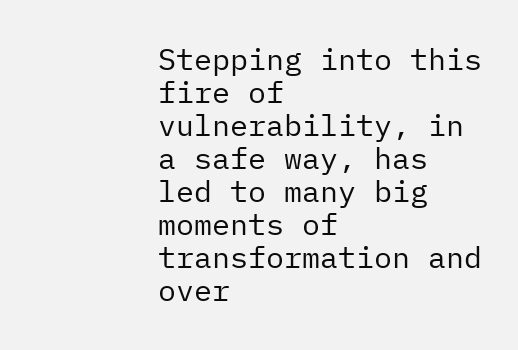Stepping into this fire of vulnerability, in a safe way, has led to many big moments of transformation and over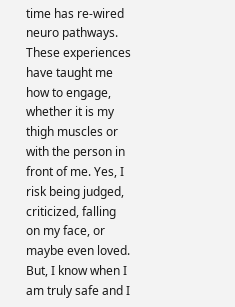time has re-wired neuro pathways. These experiences have taught me how to engage, whether it is my thigh muscles or with the person in front of me. Yes, I risk being judged, criticized, falling on my face, or maybe even loved. But, I know when I am truly safe and I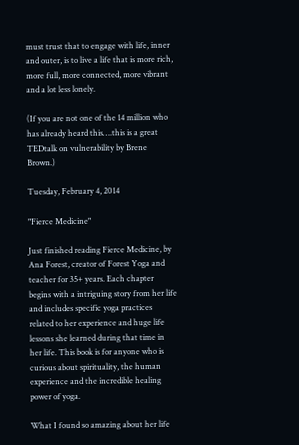must trust that to engage with life, inner and outer, is to live a life that is more rich, more full, more connected, more vibrant and a lot less lonely.

(If you are not one of the 14 million who has already heard this….this is a great TEDtalk on vulnerability by Brene Brown.)

Tuesday, February 4, 2014

"Fierce Medicine"

Just finished reading Fierce Medicine, by Ana Forest, creator of Forest Yoga and teacher for 35+ years. Each chapter begins with a intriguing story from her life and includes specific yoga practices related to her experience and huge life lessons she learned during that time in her life. This book is for anyone who is curious about spirituality, the human experience and the incredible healing power of yoga.

What I found so amazing about her life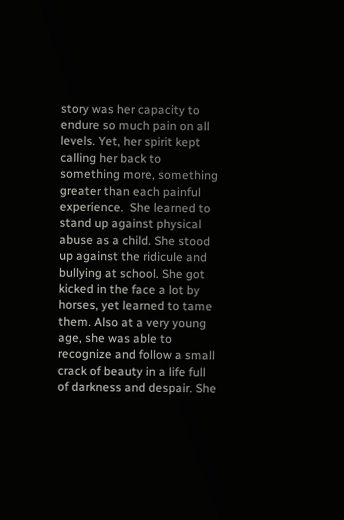story was her capacity to endure so much pain on all levels. Yet, her spirit kept calling her back to something more, something greater than each painful experience.  She learned to stand up against physical abuse as a child. She stood up against the ridicule and bullying at school. She got kicked in the face a lot by horses, yet learned to tame them. Also at a very young age, she was able to recognize and follow a small crack of beauty in a life full of darkness and despair. She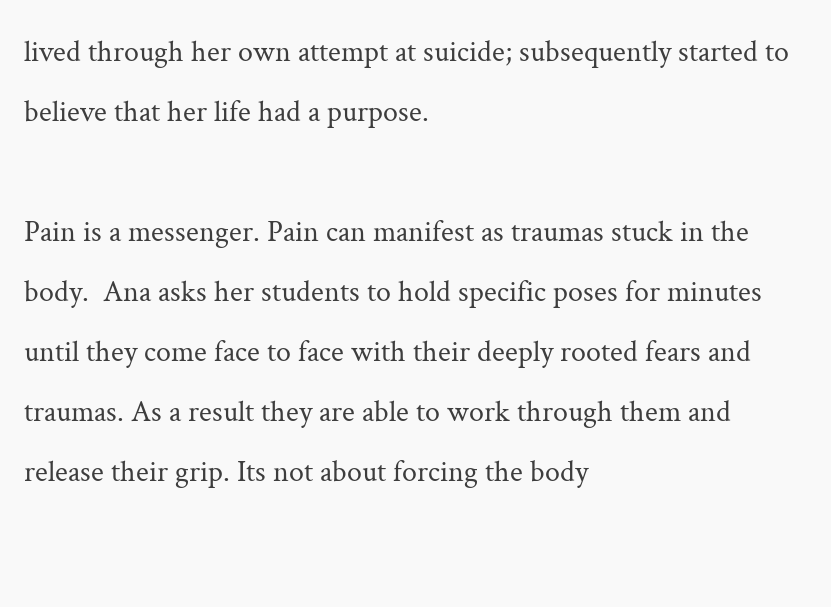lived through her own attempt at suicide; subsequently started to believe that her life had a purpose.

Pain is a messenger. Pain can manifest as traumas stuck in the body.  Ana asks her students to hold specific poses for minutes until they come face to face with their deeply rooted fears and traumas. As a result they are able to work through them and release their grip. Its not about forcing the body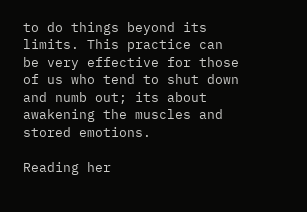to do things beyond its limits. This practice can be very effective for those of us who tend to shut down and numb out; its about awakening the muscles and stored emotions.

Reading her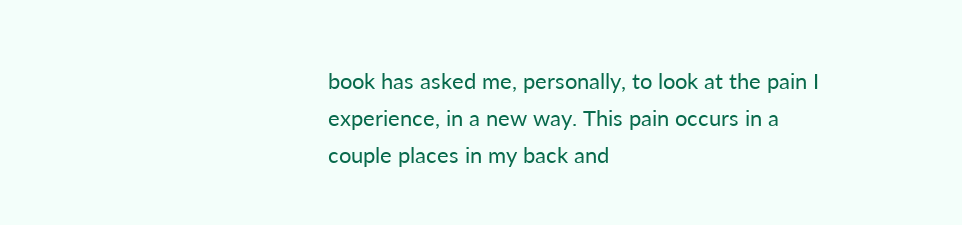book has asked me, personally, to look at the pain I experience, in a new way. This pain occurs in a couple places in my back and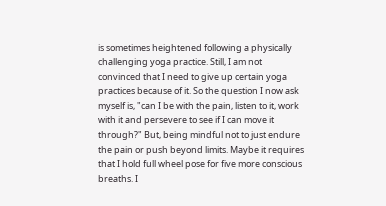is sometimes heightened following a physically challenging yoga practice. Still, I am not convinced that I need to give up certain yoga practices because of it. So the question I now ask myself is, "can I be with the pain, listen to it, work with it and persevere to see if I can move it through?" But, being mindful not to just endure the pain or push beyond limits. Maybe it requires that I hold full wheel pose for five more conscious breaths. I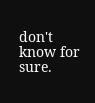don't know for sure.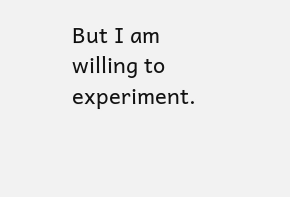But I am willing to experiment.